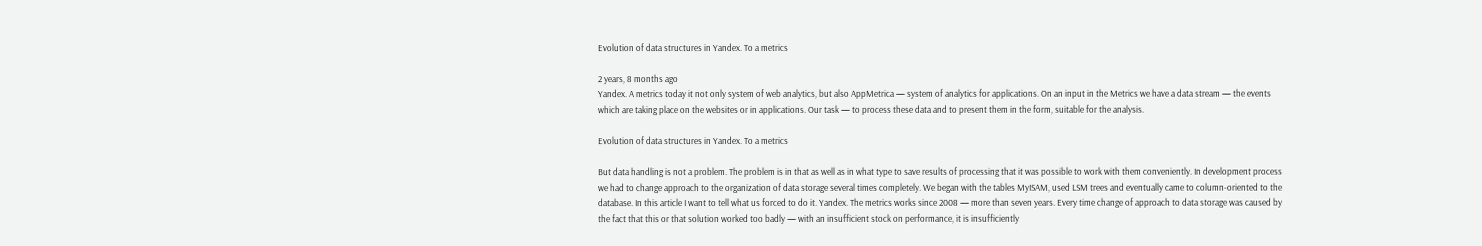Evolution of data structures in Yandex. To a metrics

2 years, 8 months ago
Yandex. A metrics today it not only system of web analytics, but also AppMetrica — system of analytics for applications. On an input in the Metrics we have a data stream — the events which are taking place on the websites or in applications. Our task — to process these data and to present them in the form, suitable for the analysis.

Evolution of data structures in Yandex. To a metrics

But data handling is not a problem. The problem is in that as well as in what type to save results of processing that it was possible to work with them conveniently. In development process we had to change approach to the organization of data storage several times completely. We began with the tables MyISAM, used LSM trees and eventually came to column-oriented to the database. In this article I want to tell what us forced to do it. Yandex. The metrics works since 2008 — more than seven years. Every time change of approach to data storage was caused by the fact that this or that solution worked too badly — with an insufficient stock on performance, it is insufficiently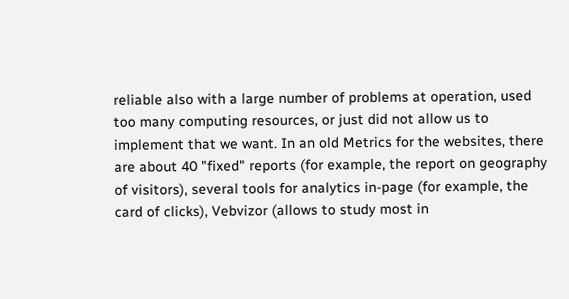reliable also with a large number of problems at operation, used too many computing resources, or just did not allow us to implement that we want. In an old Metrics for the websites, there are about 40 "fixed" reports (for example, the report on geography of visitors), several tools for analytics in-page (for example, the card of clicks), Vebvizor (allows to study most in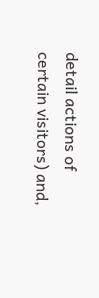detail actions of certain visitors) and,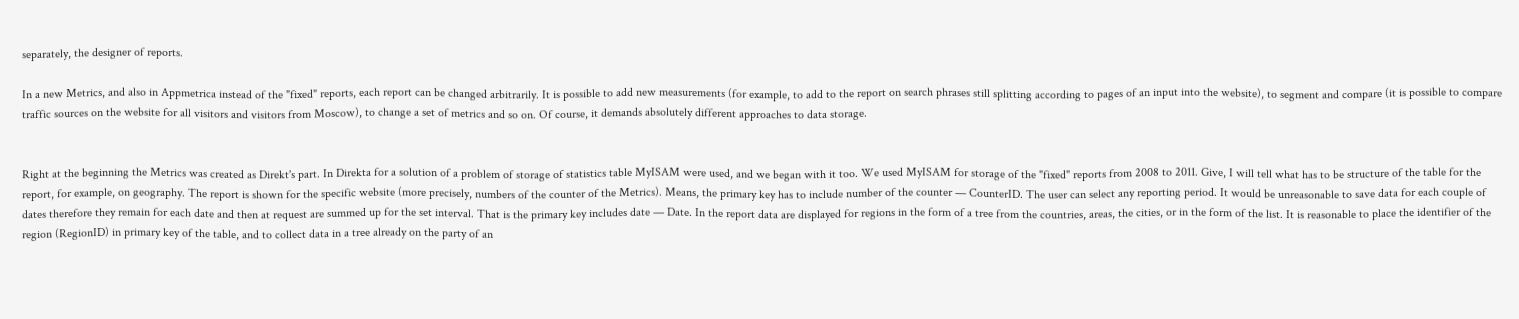separately, the designer of reports.

In a new Metrics, and also in Appmetrica instead of the "fixed" reports, each report can be changed arbitrarily. It is possible to add new measurements (for example, to add to the report on search phrases still splitting according to pages of an input into the website), to segment and compare (it is possible to compare traffic sources on the website for all visitors and visitors from Moscow), to change a set of metrics and so on. Of course, it demands absolutely different approaches to data storage.


Right at the beginning the Metrics was created as Direkt's part. In Direkta for a solution of a problem of storage of statistics table MyISAM were used, and we began with it too. We used MyISAM for storage of the "fixed" reports from 2008 to 2011. Give, I will tell what has to be structure of the table for the report, for example, on geography. The report is shown for the specific website (more precisely, numbers of the counter of the Metrics). Means, the primary key has to include number of the counter — CounterID. The user can select any reporting period. It would be unreasonable to save data for each couple of dates therefore they remain for each date and then at request are summed up for the set interval. That is the primary key includes date — Date. In the report data are displayed for regions in the form of a tree from the countries, areas, the cities, or in the form of the list. It is reasonable to place the identifier of the region (RegionID) in primary key of the table, and to collect data in a tree already on the party of an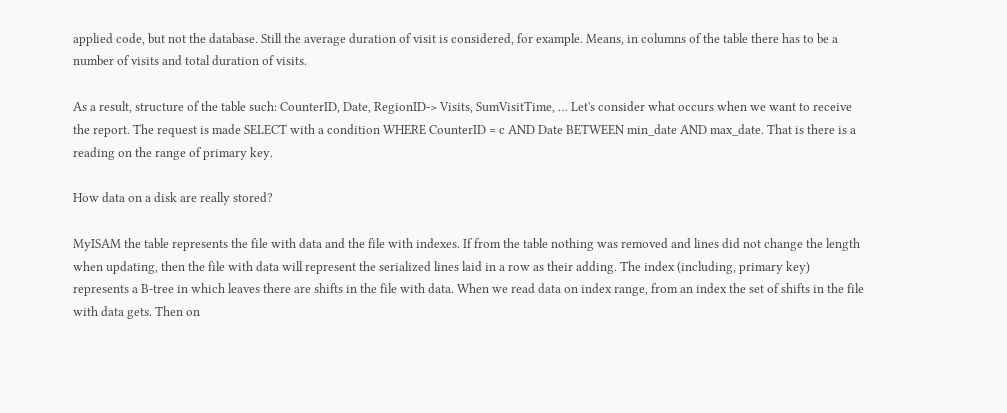applied code, but not the database. Still the average duration of visit is considered, for example. Means, in columns of the table there has to be a number of visits and total duration of visits.

As a result, structure of the table such: CounterID, Date, RegionID-> Visits, SumVisitTime, … Let's consider what occurs when we want to receive the report. The request is made SELECT with a condition WHERE CounterID = c AND Date BETWEEN min_date AND max_date. That is there is a reading on the range of primary key.

How data on a disk are really stored?

MyISAM the table represents the file with data and the file with indexes. If from the table nothing was removed and lines did not change the length when updating, then the file with data will represent the serialized lines laid in a row as their adding. The index (including, primary key) represents a B-tree in which leaves there are shifts in the file with data. When we read data on index range, from an index the set of shifts in the file with data gets. Then on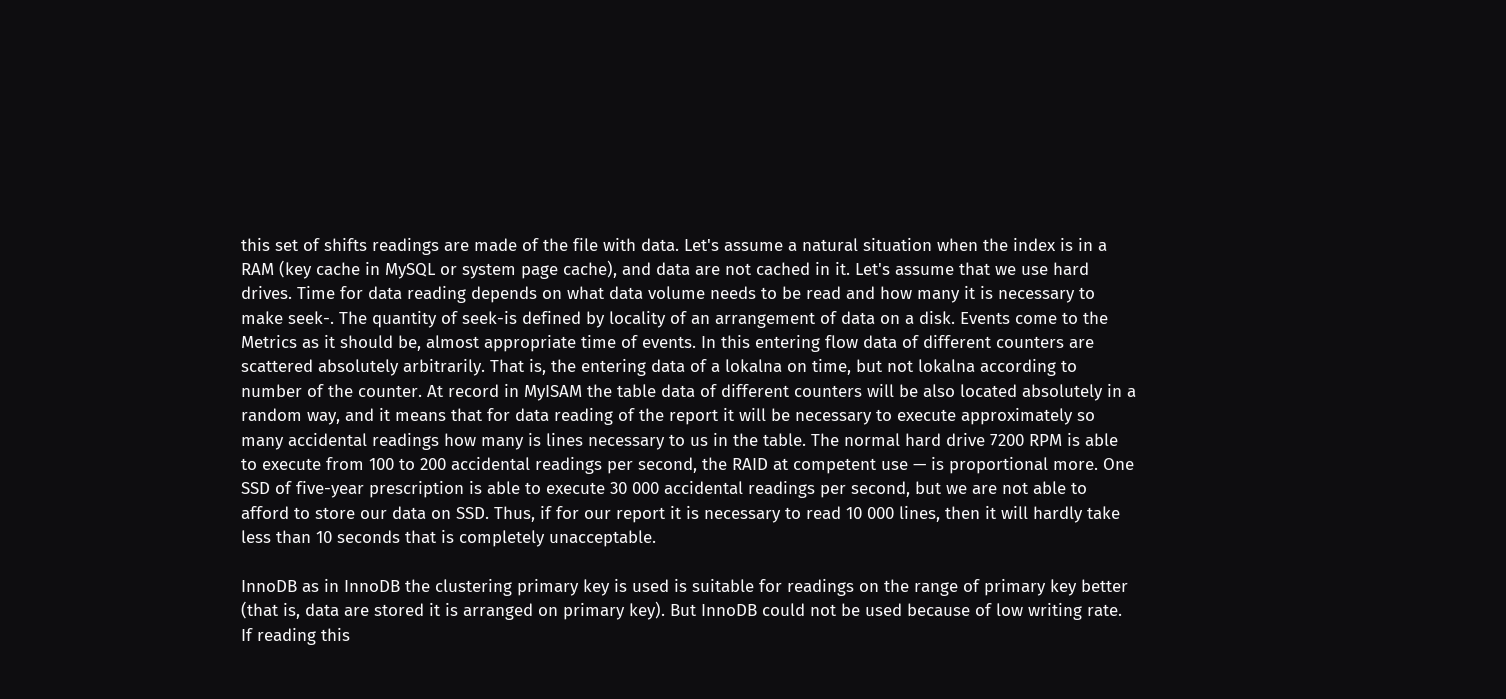this set of shifts readings are made of the file with data. Let's assume a natural situation when the index is in a RAM (key cache in MySQL or system page cache), and data are not cached in it. Let's assume that we use hard drives. Time for data reading depends on what data volume needs to be read and how many it is necessary to make seek-. The quantity of seek-is defined by locality of an arrangement of data on a disk. Events come to the Metrics as it should be, almost appropriate time of events. In this entering flow data of different counters are scattered absolutely arbitrarily. That is, the entering data of a lokalna on time, but not lokalna according to number of the counter. At record in MyISAM the table data of different counters will be also located absolutely in a random way, and it means that for data reading of the report it will be necessary to execute approximately so many accidental readings how many is lines necessary to us in the table. The normal hard drive 7200 RPM is able to execute from 100 to 200 accidental readings per second, the RAID at competent use — is proportional more. One SSD of five-year prescription is able to execute 30 000 accidental readings per second, but we are not able to afford to store our data on SSD. Thus, if for our report it is necessary to read 10 000 lines, then it will hardly take less than 10 seconds that is completely unacceptable.

InnoDB as in InnoDB the clustering primary key is used is suitable for readings on the range of primary key better (that is, data are stored it is arranged on primary key). But InnoDB could not be used because of low writing rate. If reading this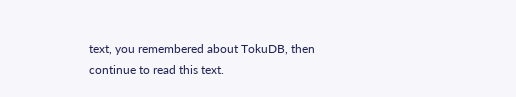text, you remembered about TokuDB, then continue to read this text.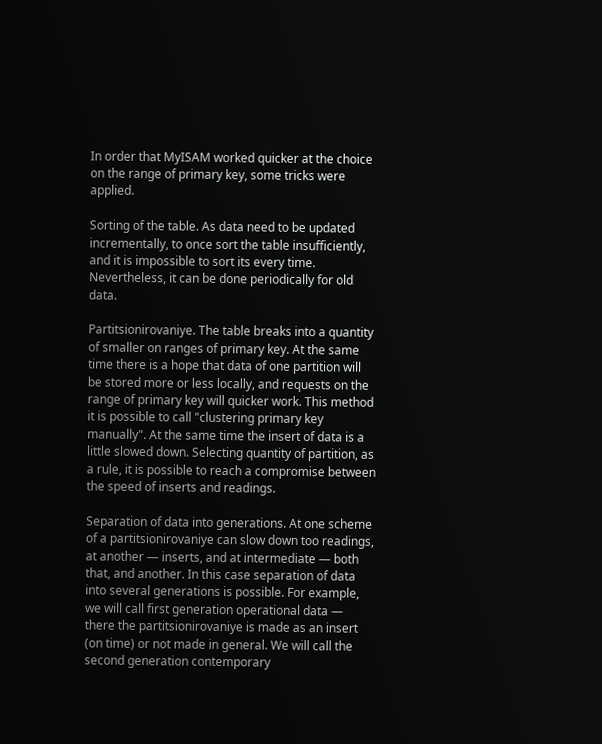In order that MyISAM worked quicker at the choice on the range of primary key, some tricks were applied.

Sorting of the table. As data need to be updated incrementally, to once sort the table insufficiently, and it is impossible to sort its every time. Nevertheless, it can be done periodically for old data.

Partitsionirovaniye. The table breaks into a quantity of smaller on ranges of primary key. At the same time there is a hope that data of one partition will be stored more or less locally, and requests on the range of primary key will quicker work. This method it is possible to call "clustering primary key manually". At the same time the insert of data is a little slowed down. Selecting quantity of partition, as a rule, it is possible to reach a compromise between the speed of inserts and readings.

Separation of data into generations. At one scheme of a partitsionirovaniye can slow down too readings, at another — inserts, and at intermediate — both that, and another. In this case separation of data into several generations is possible. For example, we will call first generation operational data — there the partitsionirovaniye is made as an insert (on time) or not made in general. We will call the second generation contemporary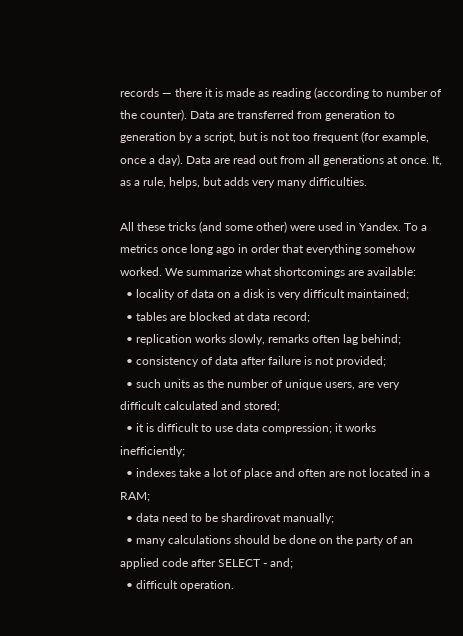records — there it is made as reading (according to number of the counter). Data are transferred from generation to generation by a script, but is not too frequent (for example, once a day). Data are read out from all generations at once. It, as a rule, helps, but adds very many difficulties.

All these tricks (and some other) were used in Yandex. To a metrics once long ago in order that everything somehow worked. We summarize what shortcomings are available:
  • locality of data on a disk is very difficult maintained;
  • tables are blocked at data record;
  • replication works slowly, remarks often lag behind;
  • consistency of data after failure is not provided;
  • such units as the number of unique users, are very difficult calculated and stored;
  • it is difficult to use data compression; it works inefficiently;
  • indexes take a lot of place and often are not located in a RAM;
  • data need to be shardirovat manually;
  • many calculations should be done on the party of an applied code after SELECT - and;
  • difficult operation.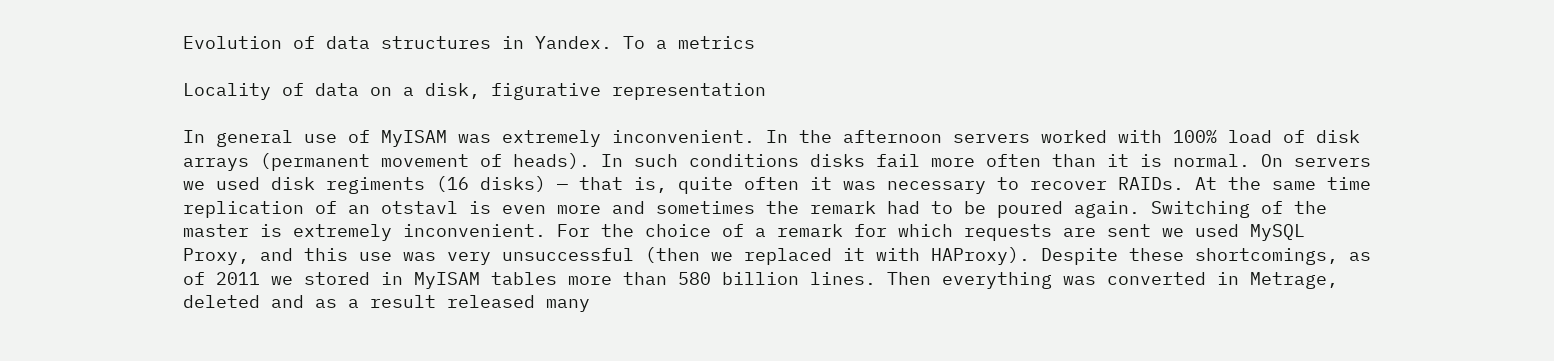Evolution of data structures in Yandex. To a metrics

Locality of data on a disk, figurative representation

In general use of MyISAM was extremely inconvenient. In the afternoon servers worked with 100% load of disk arrays (permanent movement of heads). In such conditions disks fail more often than it is normal. On servers we used disk regiments (16 disks) — that is, quite often it was necessary to recover RAIDs. At the same time replication of an otstavl is even more and sometimes the remark had to be poured again. Switching of the master is extremely inconvenient. For the choice of a remark for which requests are sent we used MySQL Proxy, and this use was very unsuccessful (then we replaced it with HAProxy). Despite these shortcomings, as of 2011 we stored in MyISAM tables more than 580 billion lines. Then everything was converted in Metrage, deleted and as a result released many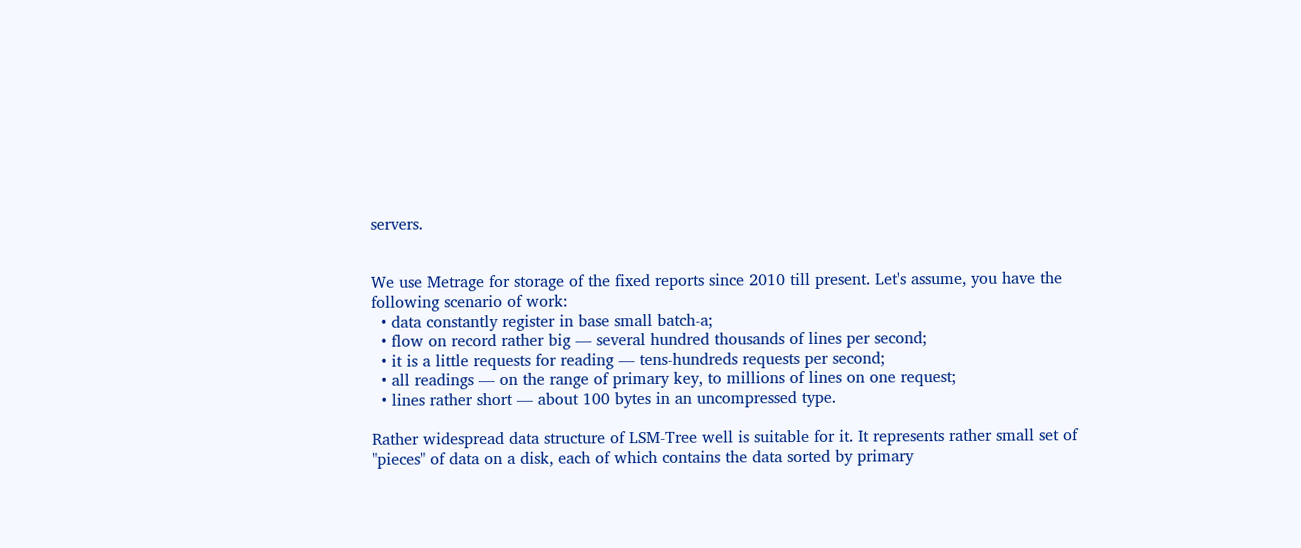servers.


We use Metrage for storage of the fixed reports since 2010 till present. Let's assume, you have the following scenario of work:
  • data constantly register in base small batch-a;
  • flow on record rather big — several hundred thousands of lines per second;
  • it is a little requests for reading — tens-hundreds requests per second;
  • all readings — on the range of primary key, to millions of lines on one request;
  • lines rather short — about 100 bytes in an uncompressed type.

Rather widespread data structure of LSM-Tree well is suitable for it. It represents rather small set of "pieces" of data on a disk, each of which contains the data sorted by primary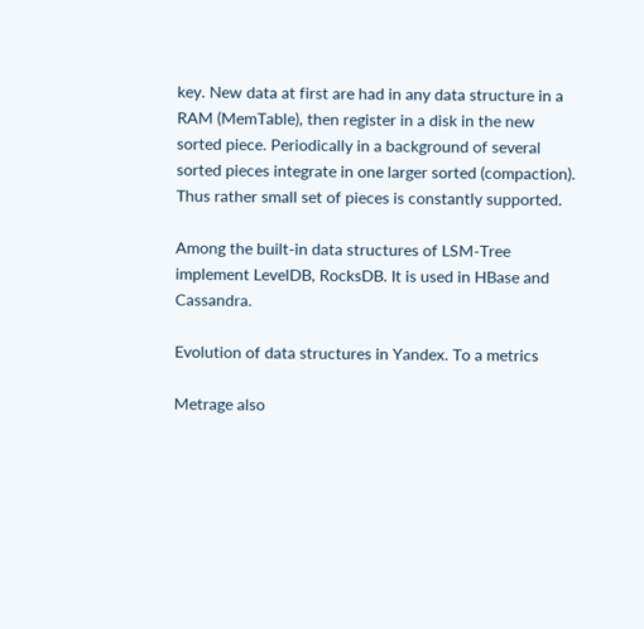key. New data at first are had in any data structure in a RAM (MemTable), then register in a disk in the new sorted piece. Periodically in a background of several sorted pieces integrate in one larger sorted (compaction). Thus rather small set of pieces is constantly supported.

Among the built-in data structures of LSM-Tree implement LevelDB, RocksDB. It is used in HBase and Cassandra.

Evolution of data structures in Yandex. To a metrics

Metrage also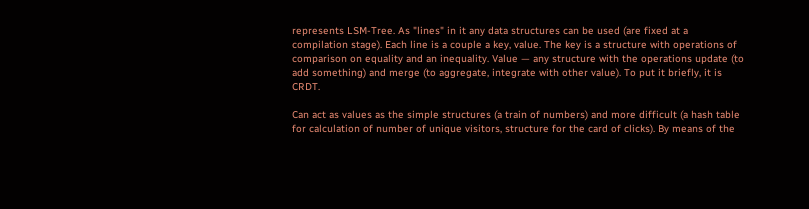represents LSM-Tree. As "lines" in it any data structures can be used (are fixed at a compilation stage). Each line is a couple a key, value. The key is a structure with operations of comparison on equality and an inequality. Value — any structure with the operations update (to add something) and merge (to aggregate, integrate with other value). To put it briefly, it is CRDT.

Can act as values as the simple structures (a train of numbers) and more difficult (a hash table for calculation of number of unique visitors, structure for the card of clicks). By means of the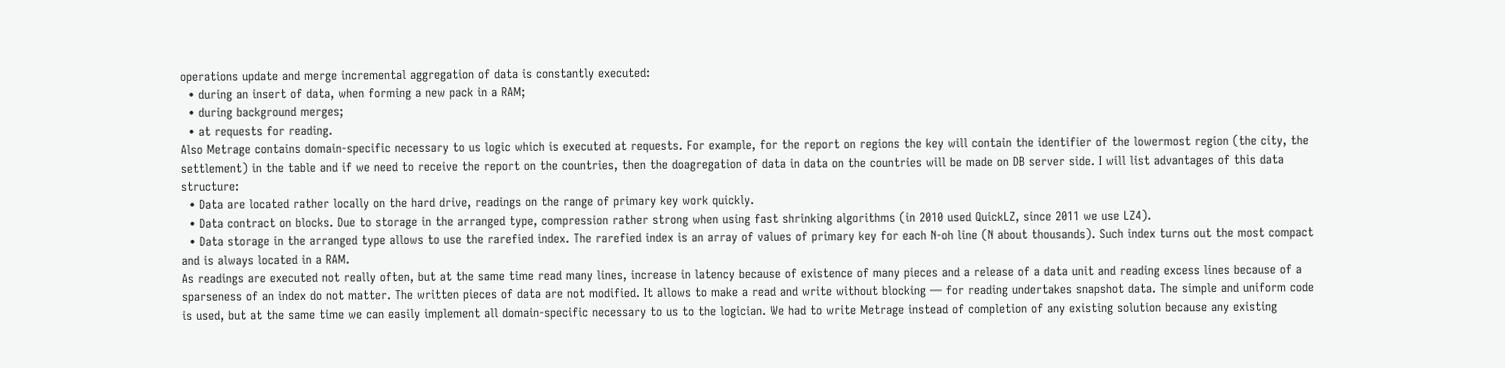operations update and merge incremental aggregation of data is constantly executed:
  • during an insert of data, when forming a new pack in a RAM;
  • during background merges;
  • at requests for reading.
Also Metrage contains domain-specific necessary to us logic which is executed at requests. For example, for the report on regions the key will contain the identifier of the lowermost region (the city, the settlement) in the table and if we need to receive the report on the countries, then the doagregation of data in data on the countries will be made on DB server side. I will list advantages of this data structure:
  • Data are located rather locally on the hard drive, readings on the range of primary key work quickly.
  • Data contract on blocks. Due to storage in the arranged type, compression rather strong when using fast shrinking algorithms (in 2010 used QuickLZ, since 2011 we use LZ4).
  • Data storage in the arranged type allows to use the rarefied index. The rarefied index is an array of values of primary key for each N-oh line (N about thousands). Such index turns out the most compact and is always located in a RAM.
As readings are executed not really often, but at the same time read many lines, increase in latency because of existence of many pieces and a release of a data unit and reading excess lines because of a sparseness of an index do not matter. The written pieces of data are not modified. It allows to make a read and write without blocking — for reading undertakes snapshot data. The simple and uniform code is used, but at the same time we can easily implement all domain-specific necessary to us to the logician. We had to write Metrage instead of completion of any existing solution because any existing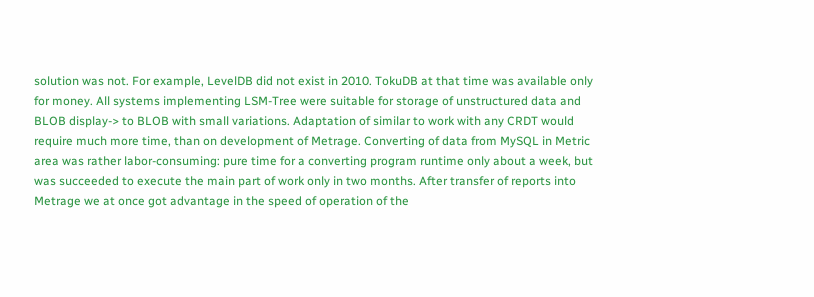solution was not. For example, LevelDB did not exist in 2010. TokuDB at that time was available only for money. All systems implementing LSM-Tree were suitable for storage of unstructured data and BLOB display-> to BLOB with small variations. Adaptation of similar to work with any CRDT would require much more time, than on development of Metrage. Converting of data from MySQL in Metric area was rather labor-consuming: pure time for a converting program runtime only about a week, but was succeeded to execute the main part of work only in two months. After transfer of reports into Metrage we at once got advantage in the speed of operation of the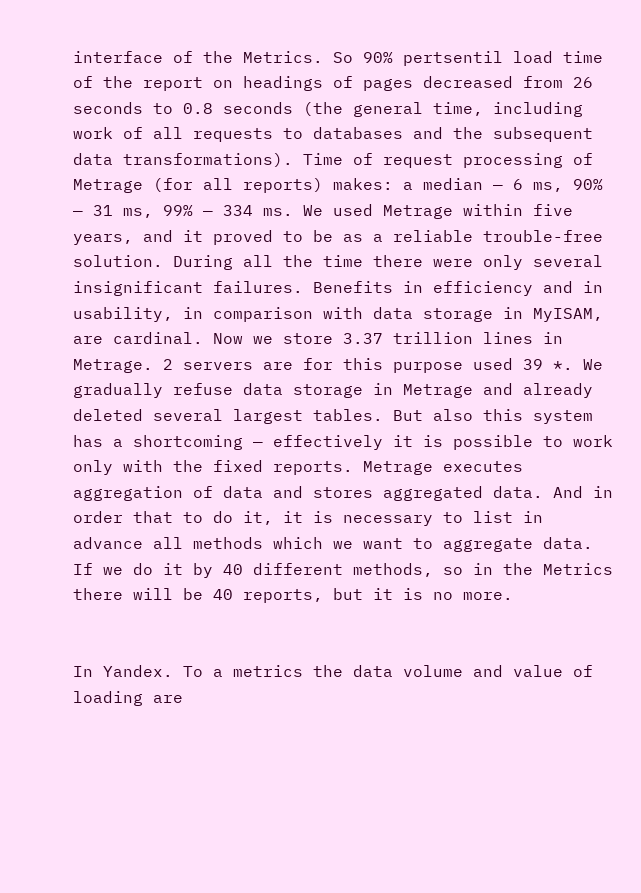interface of the Metrics. So 90% pertsentil load time of the report on headings of pages decreased from 26 seconds to 0.8 seconds (the general time, including work of all requests to databases and the subsequent data transformations). Time of request processing of Metrage (for all reports) makes: a median — 6 ms, 90% — 31 ms, 99% — 334 ms. We used Metrage within five years, and it proved to be as a reliable trouble-free solution. During all the time there were only several insignificant failures. Benefits in efficiency and in usability, in comparison with data storage in MyISAM, are cardinal. Now we store 3.37 trillion lines in Metrage. 2 servers are for this purpose used 39 *. We gradually refuse data storage in Metrage and already deleted several largest tables. But also this system has a shortcoming — effectively it is possible to work only with the fixed reports. Metrage executes aggregation of data and stores aggregated data. And in order that to do it, it is necessary to list in advance all methods which we want to aggregate data. If we do it by 40 different methods, so in the Metrics there will be 40 reports, but it is no more.


In Yandex. To a metrics the data volume and value of loading are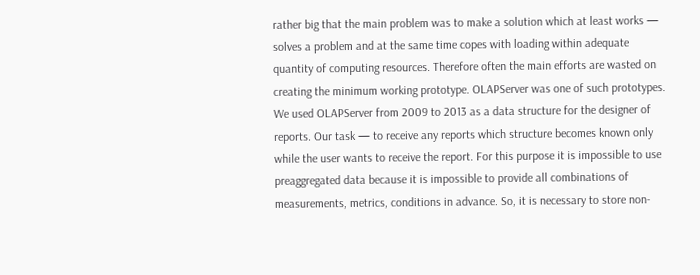rather big that the main problem was to make a solution which at least works — solves a problem and at the same time copes with loading within adequate quantity of computing resources. Therefore often the main efforts are wasted on creating the minimum working prototype. OLAPServer was one of such prototypes. We used OLAPServer from 2009 to 2013 as a data structure for the designer of reports. Our task — to receive any reports which structure becomes known only while the user wants to receive the report. For this purpose it is impossible to use preaggregated data because it is impossible to provide all combinations of measurements, metrics, conditions in advance. So, it is necessary to store non-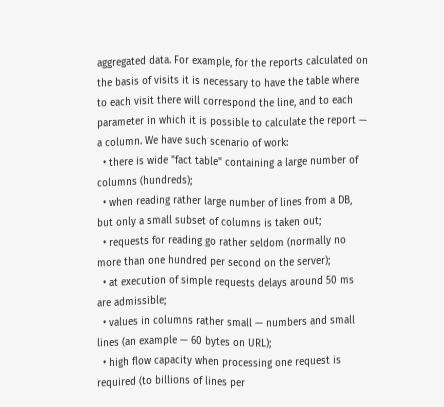aggregated data. For example, for the reports calculated on the basis of visits it is necessary to have the table where to each visit there will correspond the line, and to each parameter in which it is possible to calculate the report — a column. We have such scenario of work:
  • there is wide "fact table" containing a large number of columns (hundreds);
  • when reading rather large number of lines from a DB, but only a small subset of columns is taken out;
  • requests for reading go rather seldom (normally no more than one hundred per second on the server);
  • at execution of simple requests delays around 50 ms are admissible;
  • values in columns rather small — numbers and small lines (an example — 60 bytes on URL);
  • high flow capacity when processing one request is required (to billions of lines per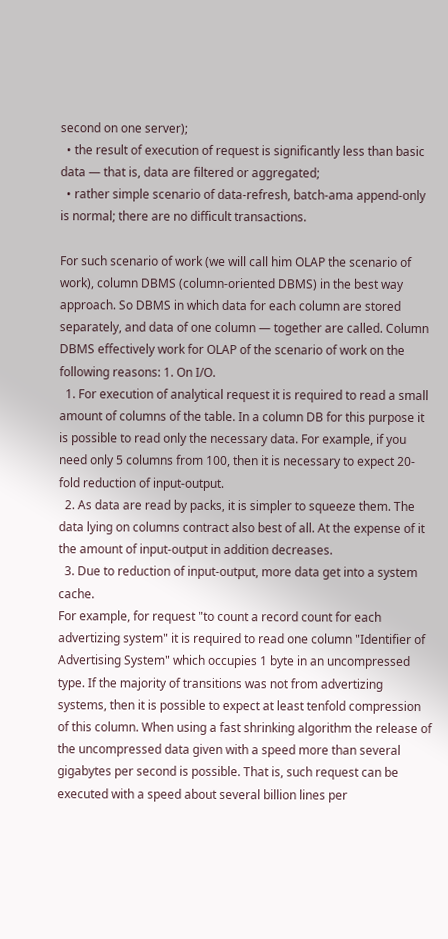second on one server);
  • the result of execution of request is significantly less than basic data — that is, data are filtered or aggregated;
  • rather simple scenario of data-refresh, batch-ama append-only is normal; there are no difficult transactions.

For such scenario of work (we will call him OLAP the scenario of work), column DBMS (column-oriented DBMS) in the best way approach. So DBMS in which data for each column are stored separately, and data of one column — together are called. Column DBMS effectively work for OLAP of the scenario of work on the following reasons: 1. On I/O.
  1. For execution of analytical request it is required to read a small amount of columns of the table. In a column DB for this purpose it is possible to read only the necessary data. For example, if you need only 5 columns from 100, then it is necessary to expect 20-fold reduction of input-output.
  2. As data are read by packs, it is simpler to squeeze them. The data lying on columns contract also best of all. At the expense of it the amount of input-output in addition decreases.
  3. Due to reduction of input-output, more data get into a system cache.
For example, for request "to count a record count for each advertizing system" it is required to read one column "Identifier of Advertising System" which occupies 1 byte in an uncompressed type. If the majority of transitions was not from advertizing systems, then it is possible to expect at least tenfold compression of this column. When using a fast shrinking algorithm the release of the uncompressed data given with a speed more than several gigabytes per second is possible. That is, such request can be executed with a speed about several billion lines per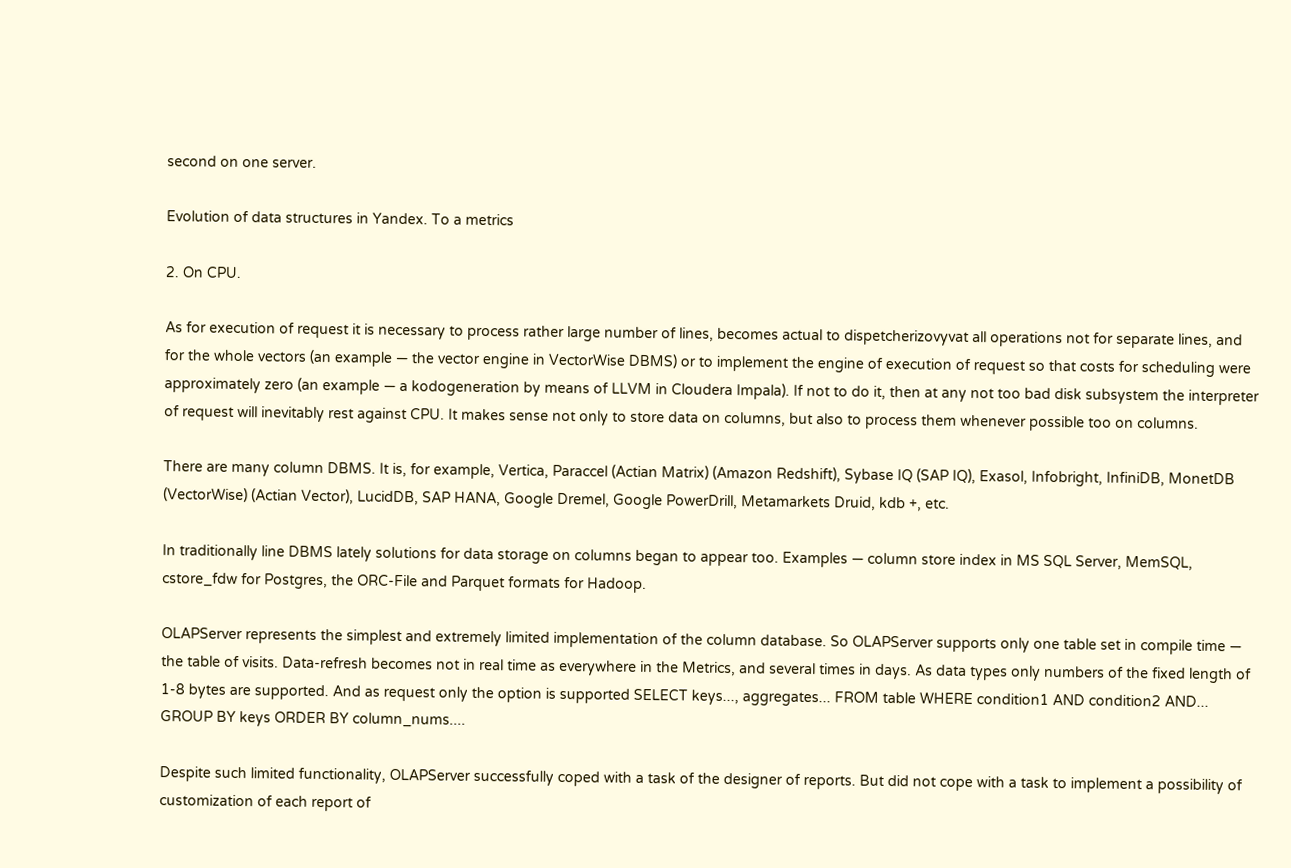second on one server.

Evolution of data structures in Yandex. To a metrics

2. On CPU.

As for execution of request it is necessary to process rather large number of lines, becomes actual to dispetcherizovyvat all operations not for separate lines, and for the whole vectors (an example — the vector engine in VectorWise DBMS) or to implement the engine of execution of request so that costs for scheduling were approximately zero (an example — a kodogeneration by means of LLVM in Cloudera Impala). If not to do it, then at any not too bad disk subsystem the interpreter of request will inevitably rest against CPU. It makes sense not only to store data on columns, but also to process them whenever possible too on columns.

There are many column DBMS. It is, for example, Vertica, Paraccel (Actian Matrix) (Amazon Redshift), Sybase IQ (SAP IQ), Exasol, Infobright, InfiniDB, MonetDB (VectorWise) (Actian Vector), LucidDB, SAP HANA, Google Dremel, Google PowerDrill, Metamarkets Druid, kdb +, etc.

In traditionally line DBMS lately solutions for data storage on columns began to appear too. Examples — column store index in MS SQL Server, MemSQL, cstore_fdw for Postgres, the ORC-File and Parquet formats for Hadoop.

OLAPServer represents the simplest and extremely limited implementation of the column database. So OLAPServer supports only one table set in compile time — the table of visits. Data-refresh becomes not in real time as everywhere in the Metrics, and several times in days. As data types only numbers of the fixed length of 1-8 bytes are supported. And as request only the option is supported SELECT keys..., aggregates... FROM table WHERE condition1 AND condition2 AND... GROUP BY keys ORDER BY column_nums....

Despite such limited functionality, OLAPServer successfully coped with a task of the designer of reports. But did not cope with a task to implement a possibility of customization of each report of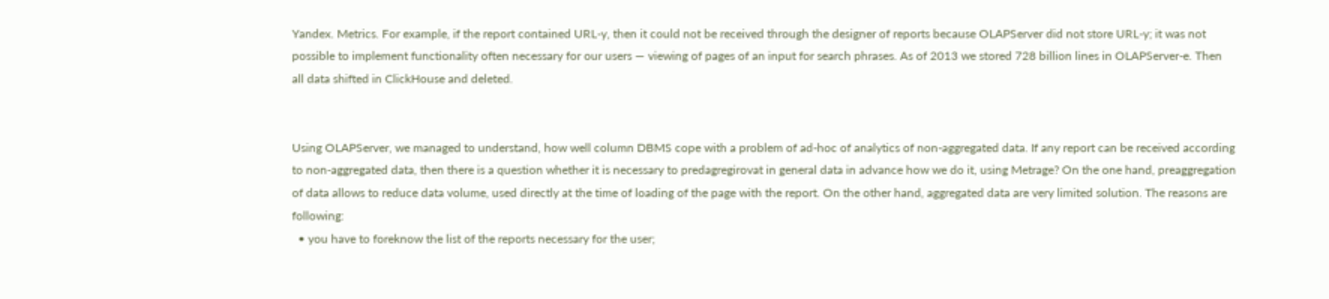Yandex. Metrics. For example, if the report contained URL-y, then it could not be received through the designer of reports because OLAPServer did not store URL-y; it was not possible to implement functionality often necessary for our users — viewing of pages of an input for search phrases. As of 2013 we stored 728 billion lines in OLAPServer-e. Then all data shifted in ClickHouse and deleted.


Using OLAPServer, we managed to understand, how well column DBMS cope with a problem of ad-hoc of analytics of non-aggregated data. If any report can be received according to non-aggregated data, then there is a question whether it is necessary to predagregirovat in general data in advance how we do it, using Metrage? On the one hand, preaggregation of data allows to reduce data volume, used directly at the time of loading of the page with the report. On the other hand, aggregated data are very limited solution. The reasons are following:
  • you have to foreknow the list of the reports necessary for the user;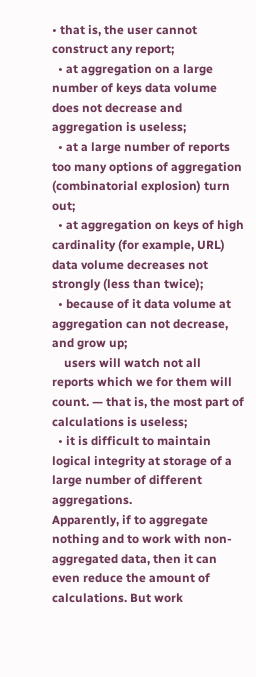• that is, the user cannot construct any report;
  • at aggregation on a large number of keys data volume does not decrease and aggregation is useless;
  • at a large number of reports too many options of aggregation (combinatorial explosion) turn out;
  • at aggregation on keys of high cardinality (for example, URL) data volume decreases not strongly (less than twice);
  • because of it data volume at aggregation can not decrease, and grow up;
    users will watch not all reports which we for them will count. — that is, the most part of calculations is useless;
  • it is difficult to maintain logical integrity at storage of a large number of different aggregations.
Apparently, if to aggregate nothing and to work with non-aggregated data, then it can even reduce the amount of calculations. But work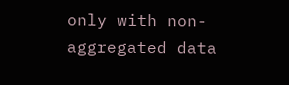only with non-aggregated data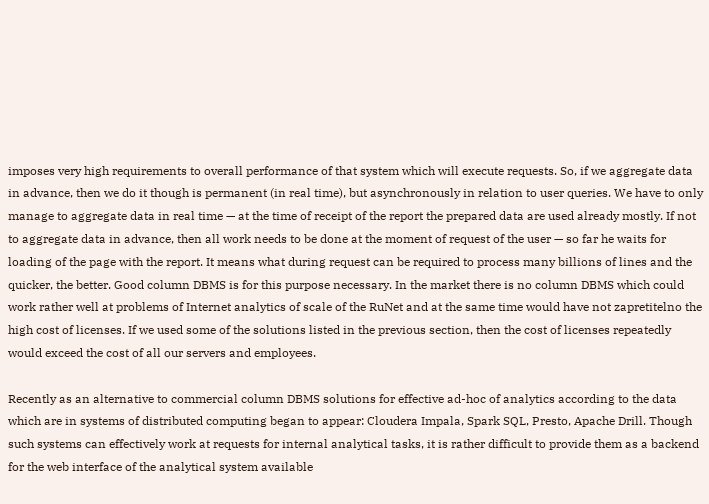imposes very high requirements to overall performance of that system which will execute requests. So, if we aggregate data in advance, then we do it though is permanent (in real time), but asynchronously in relation to user queries. We have to only manage to aggregate data in real time — at the time of receipt of the report the prepared data are used already mostly. If not to aggregate data in advance, then all work needs to be done at the moment of request of the user — so far he waits for loading of the page with the report. It means what during request can be required to process many billions of lines and the quicker, the better. Good column DBMS is for this purpose necessary. In the market there is no column DBMS which could work rather well at problems of Internet analytics of scale of the RuNet and at the same time would have not zapretitelno the high cost of licenses. If we used some of the solutions listed in the previous section, then the cost of licenses repeatedly would exceed the cost of all our servers and employees.

Recently as an alternative to commercial column DBMS solutions for effective ad-hoc of analytics according to the data which are in systems of distributed computing began to appear: Cloudera Impala, Spark SQL, Presto, Apache Drill. Though such systems can effectively work at requests for internal analytical tasks, it is rather difficult to provide them as a backend for the web interface of the analytical system available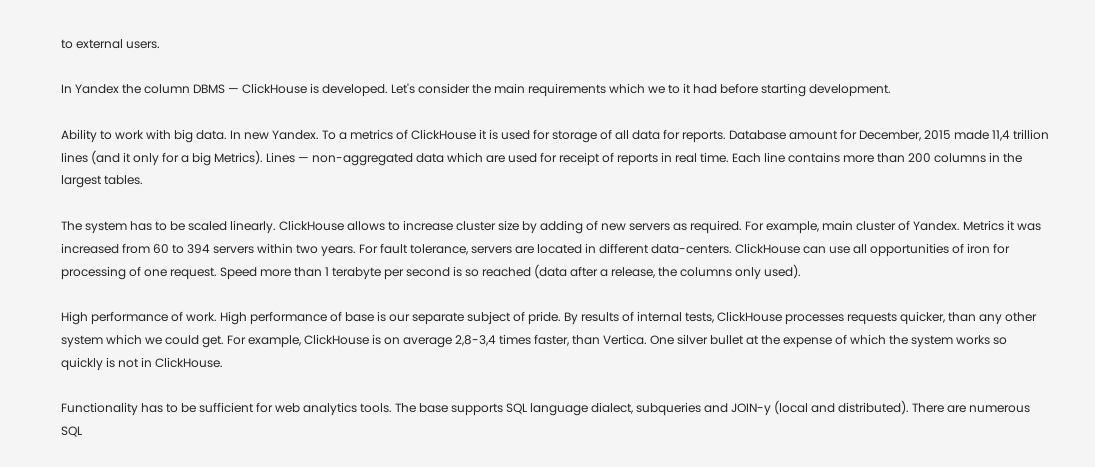to external users.

In Yandex the column DBMS — ClickHouse is developed. Let's consider the main requirements which we to it had before starting development.

Ability to work with big data. In new Yandex. To a metrics of ClickHouse it is used for storage of all data for reports. Database amount for December, 2015 made 11,4 trillion lines (and it only for a big Metrics). Lines — non-aggregated data which are used for receipt of reports in real time. Each line contains more than 200 columns in the largest tables.

The system has to be scaled linearly. ClickHouse allows to increase cluster size by adding of new servers as required. For example, main cluster of Yandex. Metrics it was increased from 60 to 394 servers within two years. For fault tolerance, servers are located in different data-centers. ClickHouse can use all opportunities of iron for processing of one request. Speed more than 1 terabyte per second is so reached (data after a release, the columns only used).

High performance of work. High performance of base is our separate subject of pride. By results of internal tests, ClickHouse processes requests quicker, than any other system which we could get. For example, ClickHouse is on average 2,8-3,4 times faster, than Vertica. One silver bullet at the expense of which the system works so quickly is not in ClickHouse.

Functionality has to be sufficient for web analytics tools. The base supports SQL language dialect, subqueries and JOIN-y (local and distributed). There are numerous SQL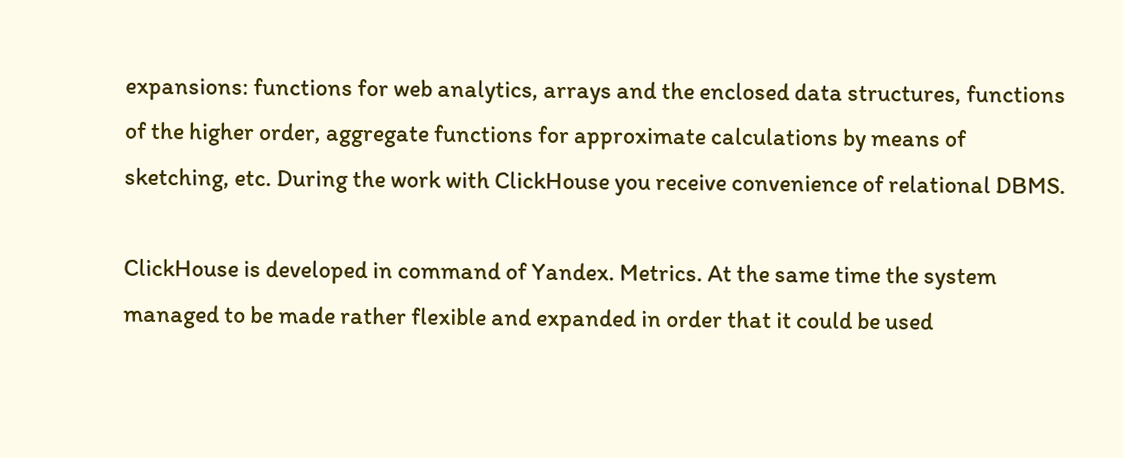expansions: functions for web analytics, arrays and the enclosed data structures, functions of the higher order, aggregate functions for approximate calculations by means of sketching, etc. During the work with ClickHouse you receive convenience of relational DBMS.

ClickHouse is developed in command of Yandex. Metrics. At the same time the system managed to be made rather flexible and expanded in order that it could be used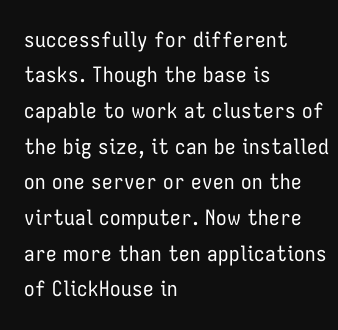successfully for different tasks. Though the base is capable to work at clusters of the big size, it can be installed on one server or even on the virtual computer. Now there are more than ten applications of ClickHouse in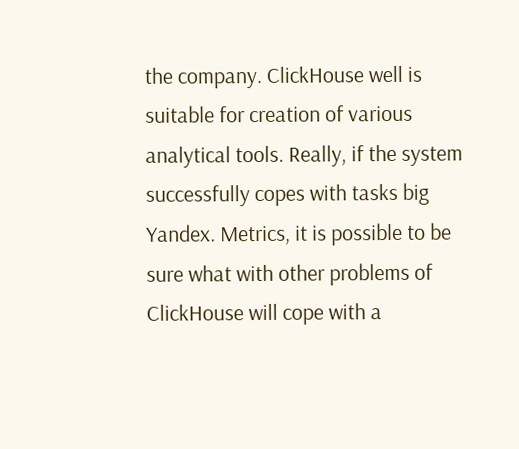the company. ClickHouse well is suitable for creation of various analytical tools. Really, if the system successfully copes with tasks big Yandex. Metrics, it is possible to be sure what with other problems of ClickHouse will cope with a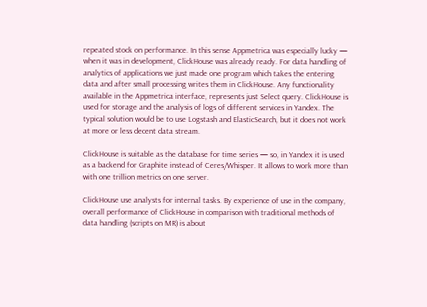repeated stock on performance. In this sense Appmetrica was especially lucky — when it was in development, ClickHouse was already ready. For data handling of analytics of applications we just made one program which takes the entering data and after small processing writes them in ClickHouse. Any functionality available in the Appmetrica interface, represents just Select query. ClickHouse is used for storage and the analysis of logs of different services in Yandex. The typical solution would be to use Logstash and ElasticSearch, but it does not work at more or less decent data stream.

ClickHouse is suitable as the database for time series — so, in Yandex it is used as a backend for Graphite instead of Ceres/Whisper. It allows to work more than with one trillion metrics on one server.

ClickHouse use analysts for internal tasks. By experience of use in the company, overall performance of ClickHouse in comparison with traditional methods of data handling (scripts on MR) is about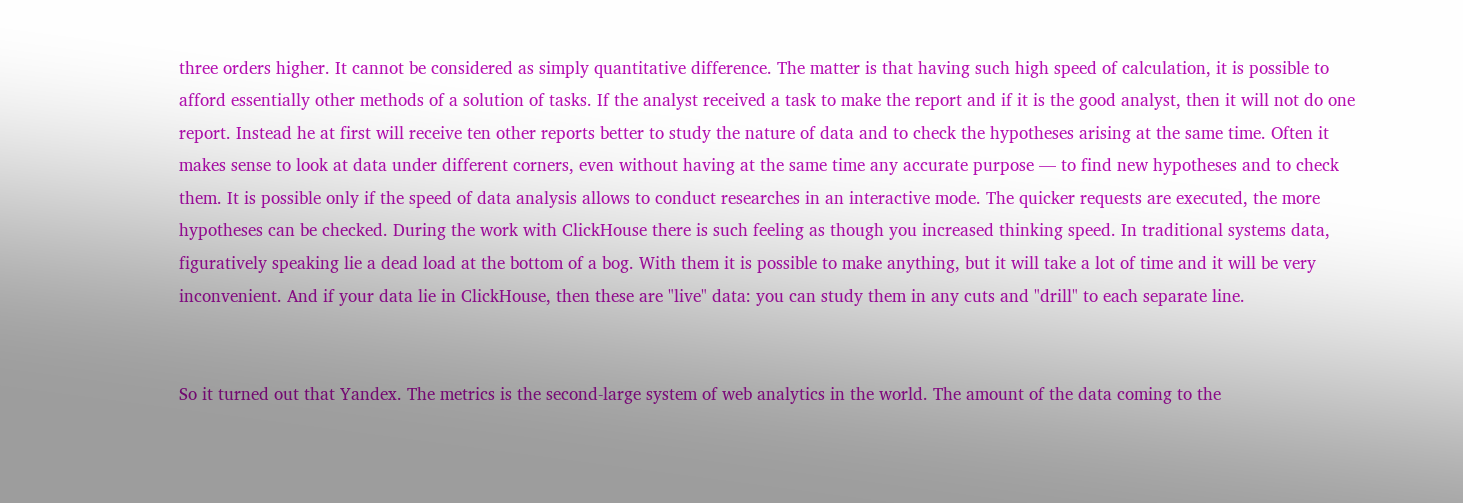three orders higher. It cannot be considered as simply quantitative difference. The matter is that having such high speed of calculation, it is possible to afford essentially other methods of a solution of tasks. If the analyst received a task to make the report and if it is the good analyst, then it will not do one report. Instead he at first will receive ten other reports better to study the nature of data and to check the hypotheses arising at the same time. Often it makes sense to look at data under different corners, even without having at the same time any accurate purpose — to find new hypotheses and to check them. It is possible only if the speed of data analysis allows to conduct researches in an interactive mode. The quicker requests are executed, the more hypotheses can be checked. During the work with ClickHouse there is such feeling as though you increased thinking speed. In traditional systems data, figuratively speaking lie a dead load at the bottom of a bog. With them it is possible to make anything, but it will take a lot of time and it will be very inconvenient. And if your data lie in ClickHouse, then these are "live" data: you can study them in any cuts and "drill" to each separate line.


So it turned out that Yandex. The metrics is the second-large system of web analytics in the world. The amount of the data coming to the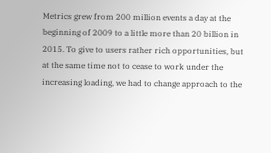Metrics grew from 200 million events a day at the beginning of 2009 to a little more than 20 billion in 2015. To give to users rather rich opportunities, but at the same time not to cease to work under the increasing loading, we had to change approach to the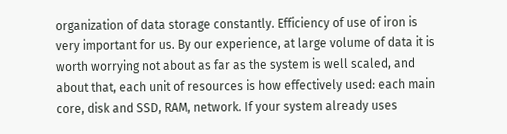organization of data storage constantly. Efficiency of use of iron is very important for us. By our experience, at large volume of data it is worth worrying not about as far as the system is well scaled, and about that, each unit of resources is how effectively used: each main core, disk and SSD, RAM, network. If your system already uses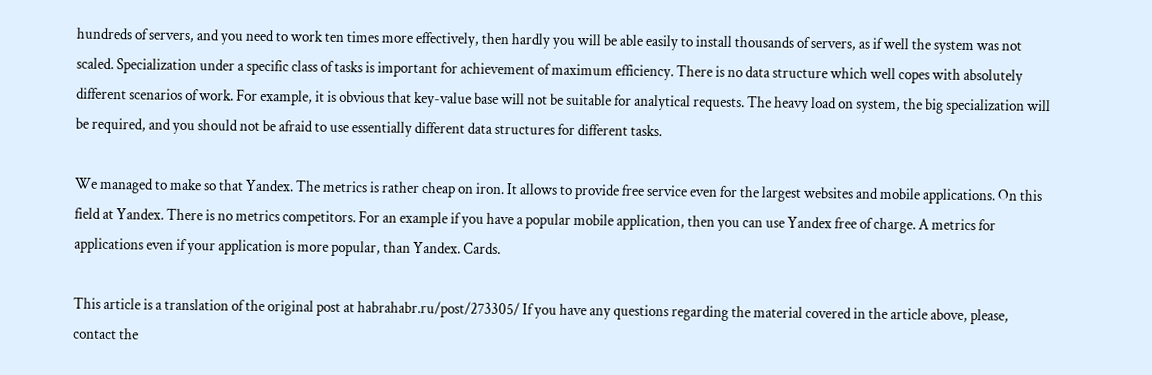hundreds of servers, and you need to work ten times more effectively, then hardly you will be able easily to install thousands of servers, as if well the system was not scaled. Specialization under a specific class of tasks is important for achievement of maximum efficiency. There is no data structure which well copes with absolutely different scenarios of work. For example, it is obvious that key-value base will not be suitable for analytical requests. The heavy load on system, the big specialization will be required, and you should not be afraid to use essentially different data structures for different tasks.

We managed to make so that Yandex. The metrics is rather cheap on iron. It allows to provide free service even for the largest websites and mobile applications. On this field at Yandex. There is no metrics competitors. For an example if you have a popular mobile application, then you can use Yandex free of charge. A metrics for applications even if your application is more popular, than Yandex. Cards.

This article is a translation of the original post at habrahabr.ru/post/273305/ If you have any questions regarding the material covered in the article above, please, contact the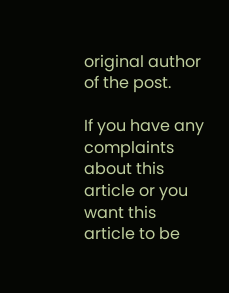original author of the post.

If you have any complaints about this article or you want this article to be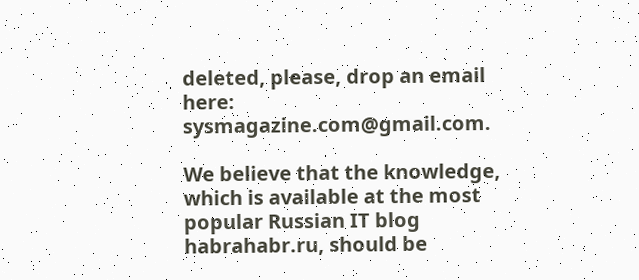deleted, please, drop an email here: sysmagazine.com@gmail.com.

We believe that the knowledge, which is available at the most popular Russian IT blog habrahabr.ru, should be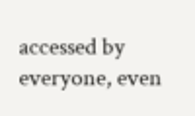accessed by everyone, even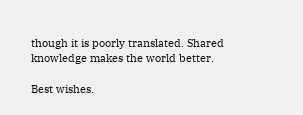though it is poorly translated. Shared knowledge makes the world better.

Best wishes.